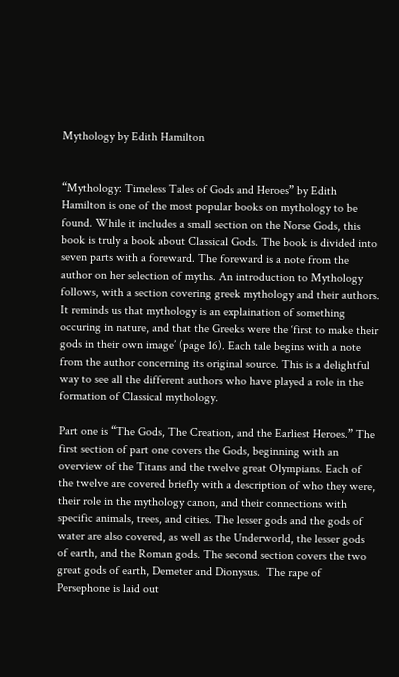Mythology by Edith Hamilton


“Mythology: Timeless Tales of Gods and Heroes” by Edith Hamilton is one of the most popular books on mythology to be found. While it includes a small section on the Norse Gods, this book is truly a book about Classical Gods. The book is divided into seven parts with a foreward. The foreward is a note from the author on her selection of myths. An introduction to Mythology follows, with a section covering greek mythology and their authors. It reminds us that mythology is an explaination of something occuring in nature, and that the Greeks were the ‘first to make their gods in their own image’ (page 16). Each tale begins with a note from the author concerning its original source. This is a delightful way to see all the different authors who have played a role in the formation of Classical mythology.

Part one is “The Gods, The Creation, and the Earliest Heroes.” The first section of part one covers the Gods, beginning with an overview of the Titans and the twelve great Olympians. Each of the twelve are covered briefly with a description of who they were, their role in the mythology canon, and their connections with specific animals, trees, and cities. The lesser gods and the gods of water are also covered, as well as the Underworld, the lesser gods of earth, and the Roman gods. The second section covers the two great gods of earth, Demeter and Dionysus.  The rape of Persephone is laid out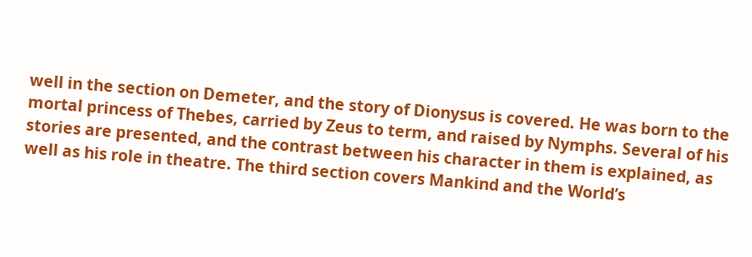well in the section on Demeter, and the story of Dionysus is covered. He was born to the mortal princess of Thebes, carried by Zeus to term, and raised by Nymphs. Several of his stories are presented, and the contrast between his character in them is explained, as well as his role in theatre. The third section covers Mankind and the World’s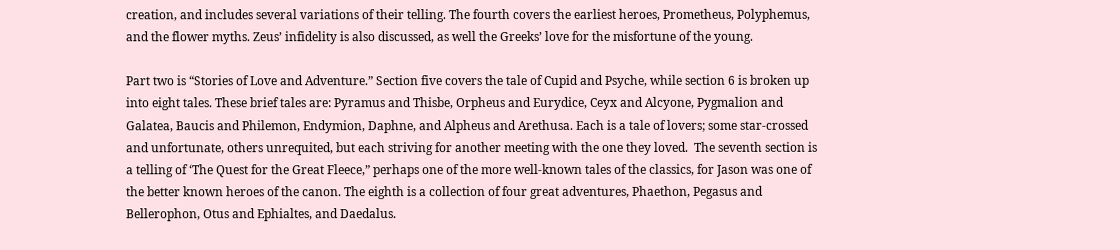creation, and includes several variations of their telling. The fourth covers the earliest heroes, Prometheus, Polyphemus, and the flower myths. Zeus’ infidelity is also discussed, as well the Greeks’ love for the misfortune of the young.

Part two is “Stories of Love and Adventure.” Section five covers the tale of Cupid and Psyche, while section 6 is broken up into eight tales. These brief tales are: Pyramus and Thisbe, Orpheus and Eurydice, Ceyx and Alcyone, Pygmalion and Galatea, Baucis and Philemon, Endymion, Daphne, and Alpheus and Arethusa. Each is a tale of lovers; some star-crossed and unfortunate, others unrequited, but each striving for another meeting with the one they loved.  The seventh section is a telling of ‘The Quest for the Great Fleece,” perhaps one of the more well-known tales of the classics, for Jason was one of the better known heroes of the canon. The eighth is a collection of four great adventures, Phaethon, Pegasus and Bellerophon, Otus and Ephialtes, and Daedalus.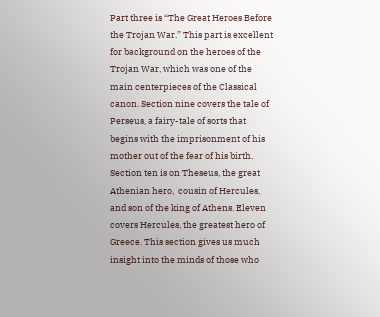Part three is “The Great Heroes Before the Trojan War.” This part is excellent for background on the heroes of the Trojan War, which was one of the main centerpieces of the Classical canon. Section nine covers the tale of Perseus, a fairy-tale of sorts that begins with the imprisonment of his mother out of the fear of his birth. Section ten is on Theseus, the great Athenian hero,  cousin of Hercules, and son of the king of Athens. Eleven covers Hercules, the greatest hero of Greece. This section gives us much insight into the minds of those who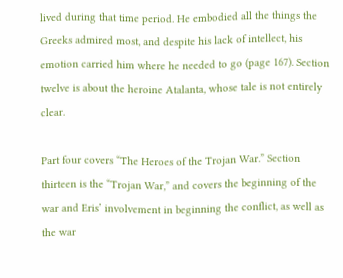lived during that time period. He embodied all the things the Greeks admired most, and despite his lack of intellect, his emotion carried him where he needed to go (page 167). Section twelve is about the heroine Atalanta, whose tale is not entirely clear.

Part four covers “The Heroes of the Trojan War.” Section thirteen is the “Trojan War,” and covers the beginning of the war and Eris’ involvement in beginning the conflict, as well as the war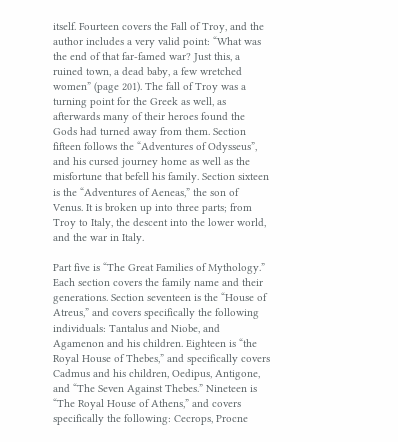itself. Fourteen covers the Fall of Troy, and the author includes a very valid point: “What was the end of that far-famed war? Just this, a ruined town, a dead baby, a few wretched women” (page 201). The fall of Troy was a turning point for the Greek as well, as afterwards many of their heroes found the Gods had turned away from them. Section fifteen follows the “Adventures of Odysseus”, and his cursed journey home as well as the misfortune that befell his family. Section sixteen is the “Adventures of Aeneas,” the son of Venus. It is broken up into three parts; from Troy to Italy, the descent into the lower world, and the war in Italy.

Part five is “The Great Families of Mythology.” Each section covers the family name and their generations. Section seventeen is the “House of Atreus,” and covers specifically the following individuals: Tantalus and Niobe, and Agamenon and his children. Eighteen is “the Royal House of Thebes,” and specifically covers Cadmus and his children, Oedipus, Antigone, and “The Seven Against Thebes.” Nineteen is “The Royal House of Athens,” and covers specifically the following: Cecrops, Procne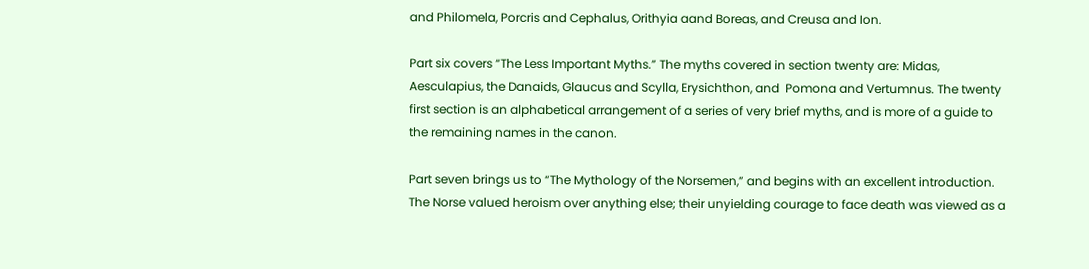and Philomela, Porcris and Cephalus, Orithyia aand Boreas, and Creusa and Ion.

Part six covers “The Less Important Myths.” The myths covered in section twenty are: Midas, Aesculapius, the Danaids, Glaucus and Scylla, Erysichthon, and  Pomona and Vertumnus. The twenty first section is an alphabetical arrangement of a series of very brief myths, and is more of a guide to the remaining names in the canon.

Part seven brings us to “The Mythology of the Norsemen,” and begins with an excellent introduction. The Norse valued heroism over anything else; their unyielding courage to face death was viewed as a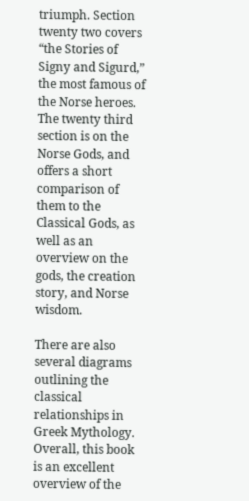triumph. Section twenty two covers “the Stories of Signy and Sigurd,” the most famous of the Norse heroes. The twenty third section is on the Norse Gods, and offers a short comparison of them to the Classical Gods, as well as an overview on the gods, the creation story, and Norse wisdom.

There are also several diagrams outlining the classical relationships in Greek Mythology. Overall, this book is an excellent overview of the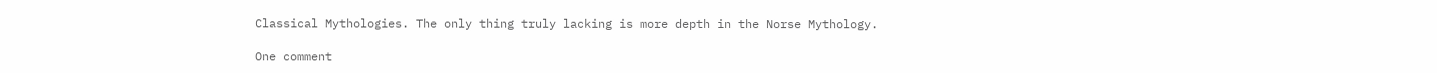Classical Mythologies. The only thing truly lacking is more depth in the Norse Mythology.

One comment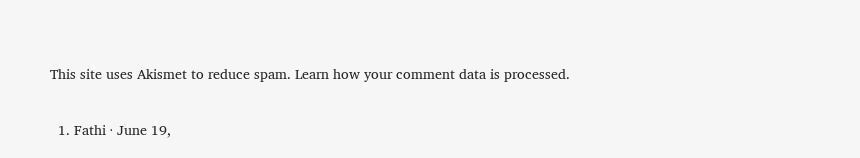This site uses Akismet to reduce spam. Learn how your comment data is processed.

  1. Fathi · June 19,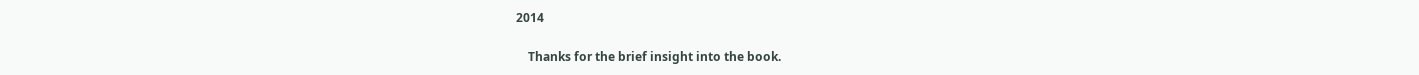2014

    Thanks for the brief insight into the book.